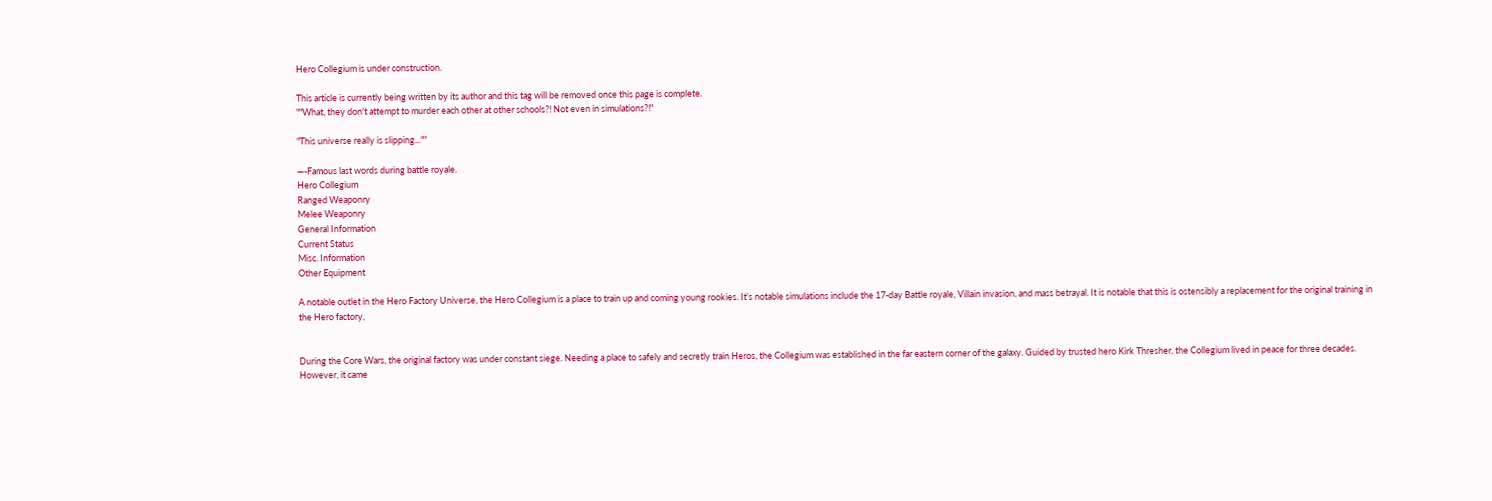Hero Collegium is under construction.

This article is currently being written by its author and this tag will be removed once this page is complete.
""What, they don't attempt to murder each other at other schools?! Not even in simulations?!"

"This universe really is slipping...""

―-Famous last words during battle royale.
Hero Collegium
Ranged Weaponry
Melee Weaponry
General Information
Current Status
Misc. Information
Other Equipment

A notable outlet in the Hero Factory Universe, the Hero Collegium is a place to train up and coming young rookies. It's notable simulations include the 17-day Battle royale, Villain invasion, and mass betrayal. It is notable that this is ostensibly a replacement for the original training in the Hero factory,


During the Core Wars, the original factory was under constant siege. Needing a place to safely and secretly train Heros, the Collegium was established in the far eastern corner of the galaxy. Guided by trusted hero Kirk Thresher, the Collegium lived in peace for three decades. However, it came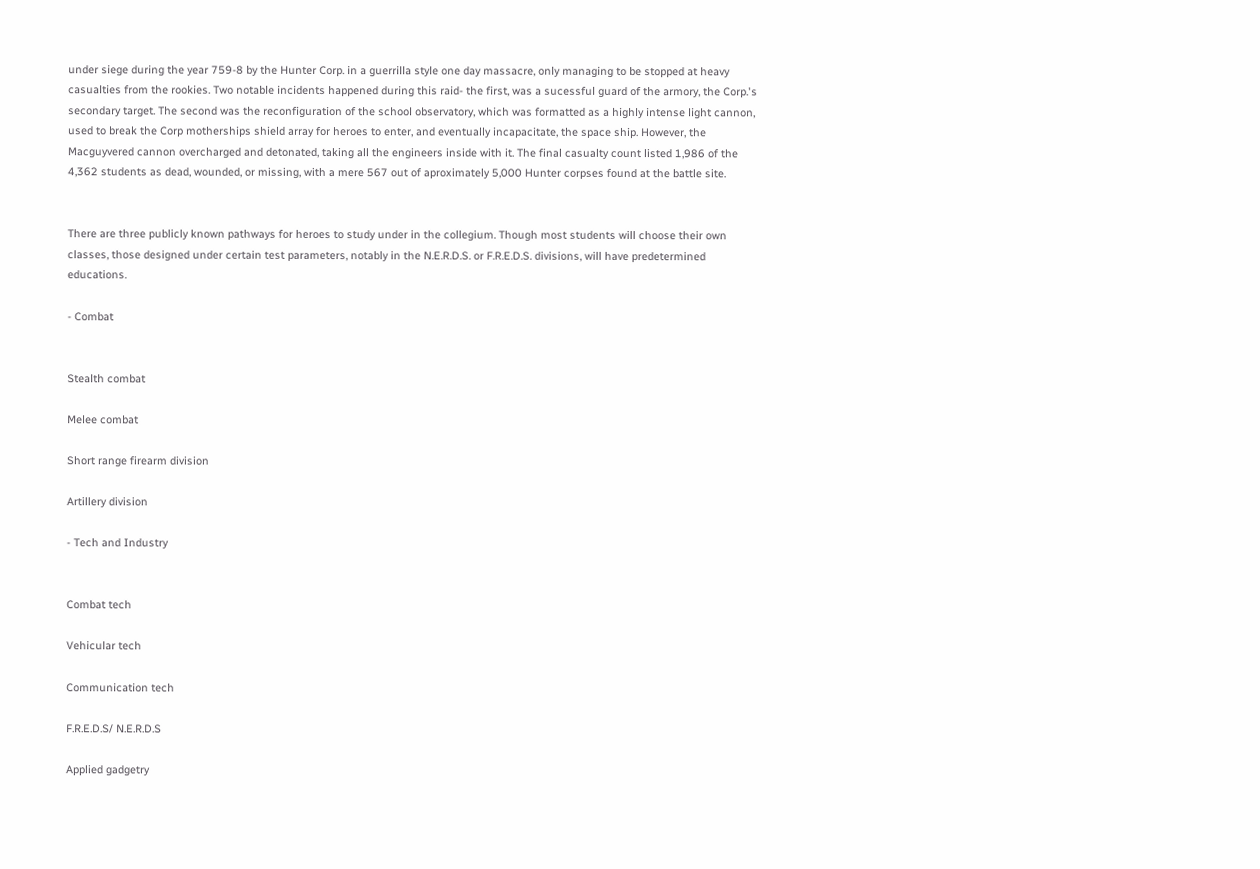under siege during the year 759-8 by the Hunter Corp. in a guerrilla style one day massacre, only managing to be stopped at heavy casualties from the rookies. Two notable incidents happened during this raid- the first, was a sucessful guard of the armory, the Corp.'s secondary target. The second was the reconfiguration of the school observatory, which was formatted as a highly intense light cannon, used to break the Corp motherships shield array for heroes to enter, and eventually incapacitate, the space ship. However, the Macguyvered cannon overcharged and detonated, taking all the engineers inside with it. The final casualty count listed 1,986 of the 4,362 students as dead, wounded, or missing, with a mere 567 out of aproximately 5,000 Hunter corpses found at the battle site.


There are three publicly known pathways for heroes to study under in the collegium. Though most students will choose their own classes, those designed under certain test parameters, notably in the N.E.R.D.S. or F.R.E.D.S. divisions, will have predetermined educations.

- Combat


Stealth combat

Melee combat

Short range firearm division

Artillery division

- Tech and Industry


Combat tech

Vehicular tech

Communication tech

F.R.E.D.S/ N.E.R.D.S

Applied gadgetry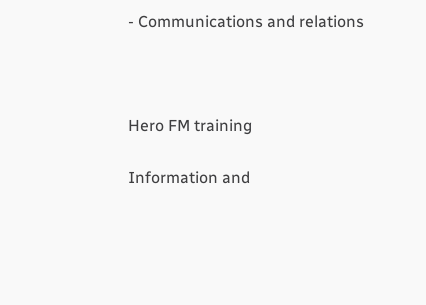- Communications and relations



Hero FM training

Information and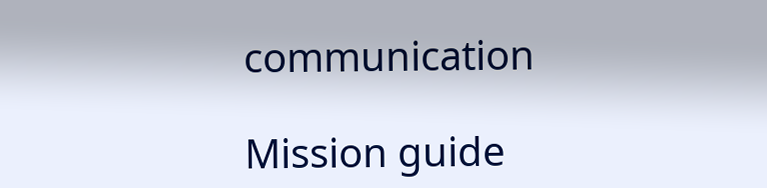communication

Mission guide